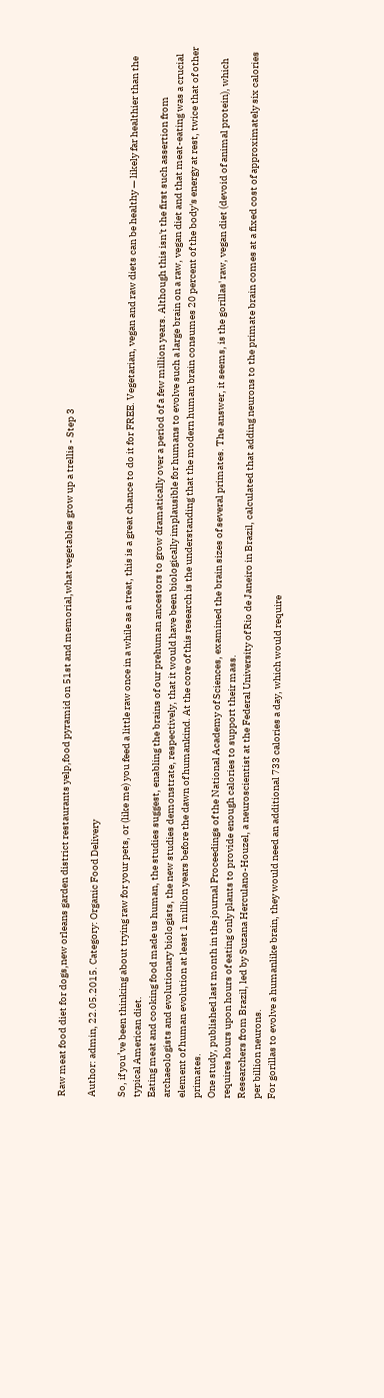Raw meat food diet for dogs,new orleans garden district restaurants yelp,food pyramid on 51st and memorial,what vegetables grow up a trellis - Step 3

Author: admin, 22.05.2015. Category: Organic Food Delivery

So, if you’ve been thinking about trying raw for your pets, or (like me) you feed a little raw once in a while as a treat, this is a great chance to do it for FREE. Vegetarian, vegan and raw diets can be healthy — likely far healthier than the typical American diet.
Eating meat and cooking food made us human, the studies suggest, enabling the brains of our prehuman ancestors to grow dramatically over a period of a few million years. Although this isn't the first such assertion from archaeologists and evolutionary biologists, the new studies demonstrate, respectively, that it would have been biologically implausible for humans to evolve such a large brain on a raw, vegan diet and that meat-eating was a crucial element of human evolution at least 1 million years before the dawn of humankind. At the core of this research is the understanding that the modern human brain consumes 20 percent of the body's energy at rest, twice that of other primates.
One study, published last month in the journal Proceedings of the National Academy of Sciences, examined the brain sizes of several primates. The answer, it seems, is the gorillas' raw, vegan diet (devoid of animal protein), which requires hours upon hours of eating only plants to provide enough calories to support their mass.
Researchers from Brazil, led by Suzana Herculano-Houzel, a neuroscientist at the Federal University of Rio de Janeiro in Brazil, calculated that adding neurons to the primate brain comes at a fixed cost of approximately six calories per billion neurons.
For gorillas to evolve a humanlike brain, they would need an additional 733 calories a day, which would require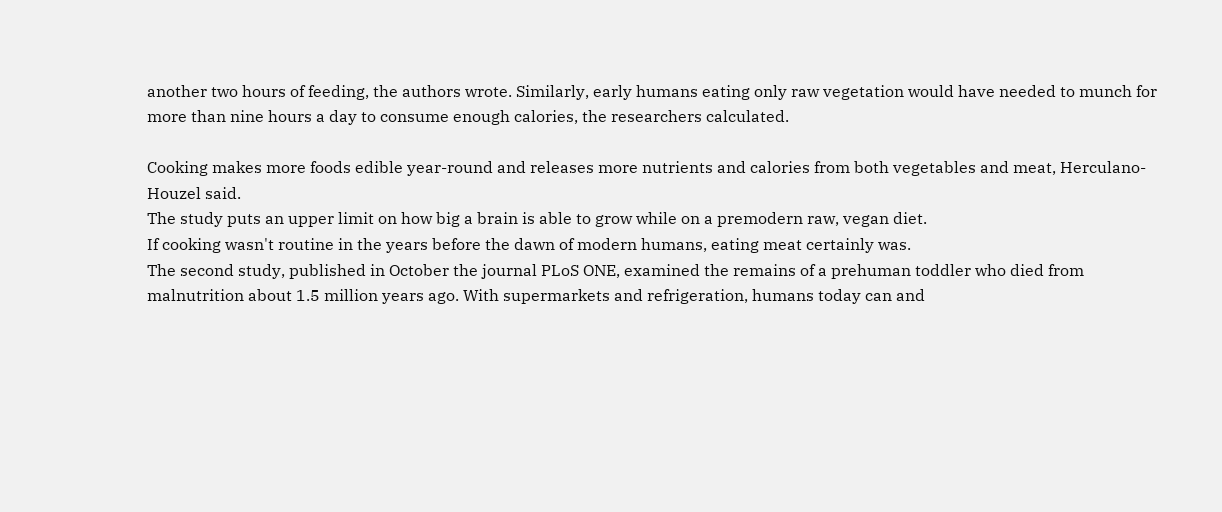another two hours of feeding, the authors wrote. Similarly, early humans eating only raw vegetation would have needed to munch for more than nine hours a day to consume enough calories, the researchers calculated.

Cooking makes more foods edible year-round and releases more nutrients and calories from both vegetables and meat, Herculano-Houzel said.
The study puts an upper limit on how big a brain is able to grow while on a premodern raw, vegan diet.
If cooking wasn't routine in the years before the dawn of modern humans, eating meat certainly was.
The second study, published in October the journal PLoS ONE, examined the remains of a prehuman toddler who died from malnutrition about 1.5 million years ago. With supermarkets and refrigeration, humans today can and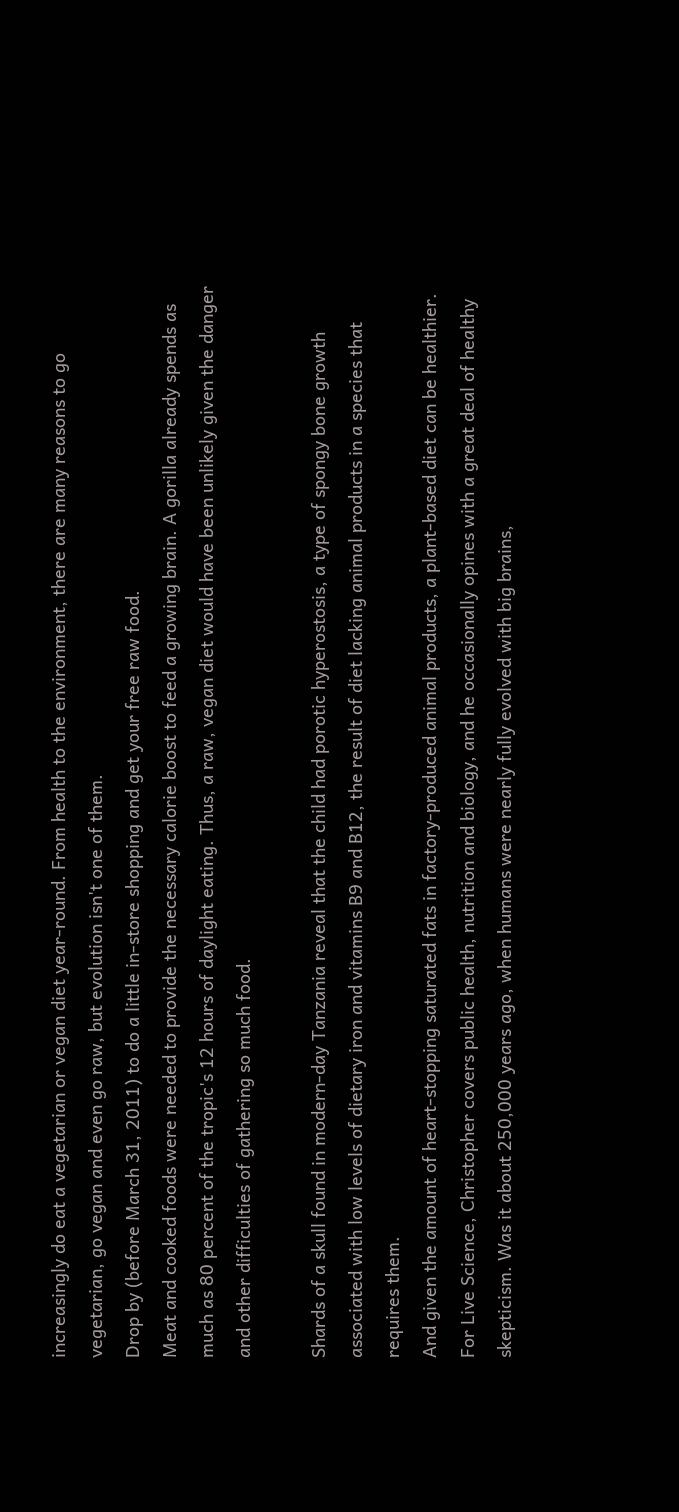increasingly do eat a vegetarian or vegan diet year-round. From health to the environment, there are many reasons to go vegetarian, go vegan and even go raw, but evolution isn't one of them.
Drop by (before March 31, 2011) to do a little in-store shopping and get your free raw food.
Meat and cooked foods were needed to provide the necessary calorie boost to feed a growing brain. A gorilla already spends as much as 80 percent of the tropic's 12 hours of daylight eating. Thus, a raw, vegan diet would have been unlikely given the danger and other difficulties of gathering so much food.

Shards of a skull found in modern-day Tanzania reveal that the child had porotic hyperostosis, a type of spongy bone growth associated with low levels of dietary iron and vitamins B9 and B12, the result of diet lacking animal products in a species that requires them.
And given the amount of heart-stopping saturated fats in factory-produced animal products, a plant-based diet can be healthier.
For Live Science, Christopher covers public health, nutrition and biology, and he occasionally opines with a great deal of healthy skepticism. Was it about 250,000 years ago, when humans were nearly fully evolved with big brains,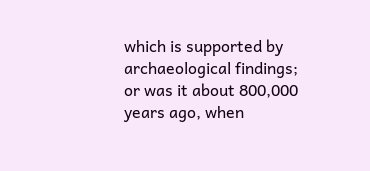which is supported by archaeological findings; or was it about 800,000 years ago, when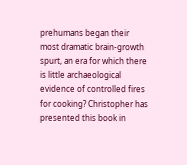prehumans began their most dramatic brain-growth spurt, an era for which there is little archaeological evidence of controlled fires for cooking? Christopher has presented this book in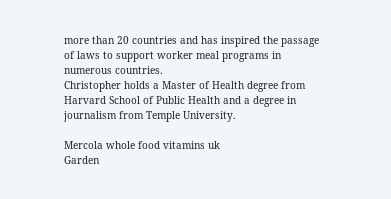more than 20 countries and has inspired the passage of laws to support worker meal programs in numerous countries.
Christopher holds a Master of Health degree from Harvard School of Public Health and a degree in journalism from Temple University.

Mercola whole food vitamins uk
Garden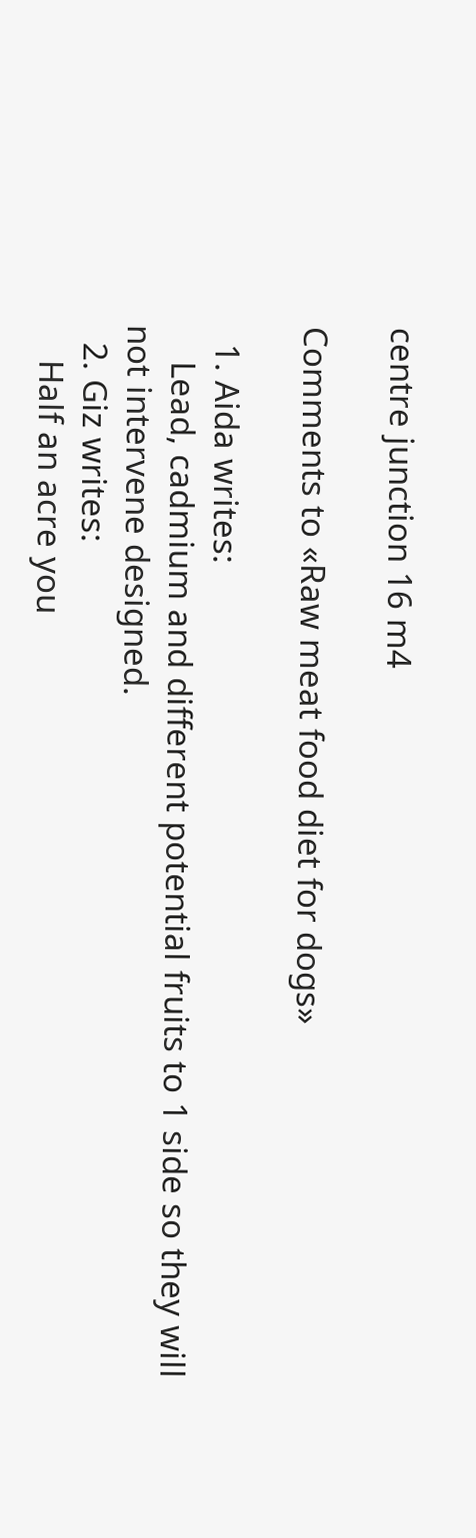centre junction 16 m4

Comments to «Raw meat food diet for dogs»

  1. Aida writes:
    Lead, cadmium and different potential fruits to 1 side so they will not intervene designed.
  2. Giz writes:
    Half an acre you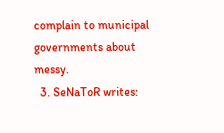complain to municipal governments about messy.
  3. SeNaToR writes: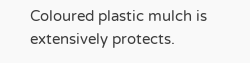Coloured plastic mulch is extensively protects.